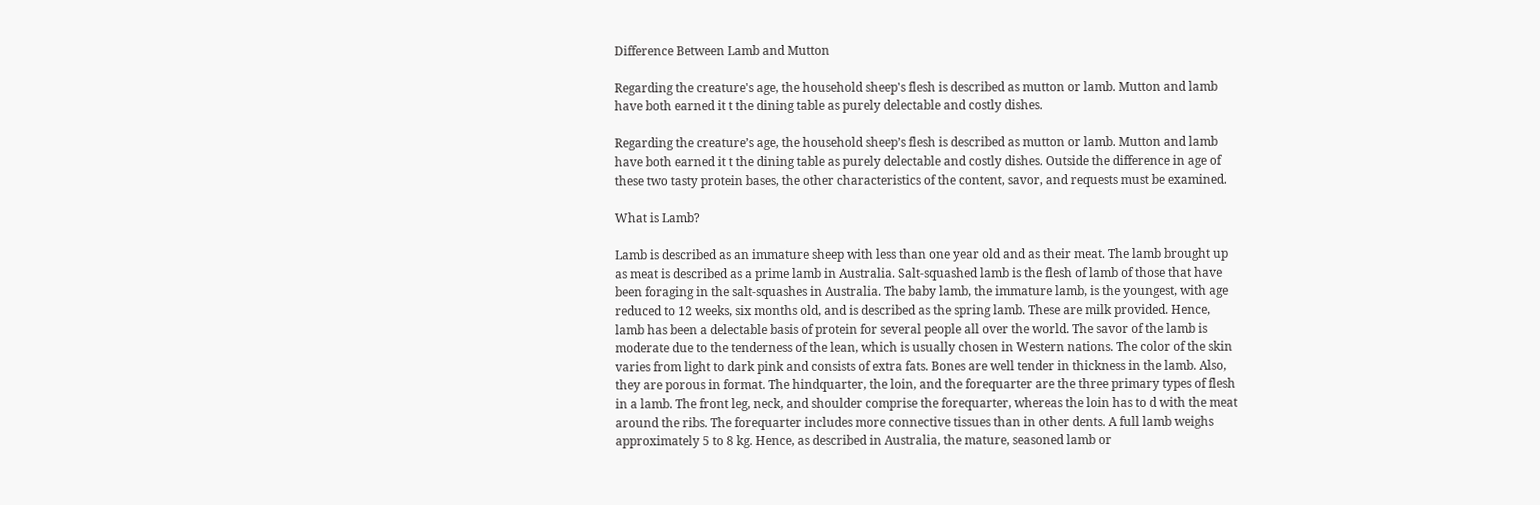Difference Between Lamb and Mutton

Regarding the creature's age, the household sheep's flesh is described as mutton or lamb. Mutton and lamb have both earned it t the dining table as purely delectable and costly dishes.

Regarding the creature’s age, the household sheep’s flesh is described as mutton or lamb. Mutton and lamb have both earned it t the dining table as purely delectable and costly dishes. Outside the difference in age of these two tasty protein bases, the other characteristics of the content, savor, and requests must be examined.

What is Lamb?

Lamb is described as an immature sheep with less than one year old and as their meat. The lamb brought up as meat is described as a prime lamb in Australia. Salt-squashed lamb is the flesh of lamb of those that have been foraging in the salt-squashes in Australia. The baby lamb, the immature lamb, is the youngest, with age reduced to 12 weeks, six months old, and is described as the spring lamb. These are milk provided. Hence, lamb has been a delectable basis of protein for several people all over the world. The savor of the lamb is moderate due to the tenderness of the lean, which is usually chosen in Western nations. The color of the skin varies from light to dark pink and consists of extra fats. Bones are well tender in thickness in the lamb. Also, they are porous in format. The hindquarter, the loin, and the forequarter are the three primary types of flesh in a lamb. The front leg, neck, and shoulder comprise the forequarter, whereas the loin has to d with the meat around the ribs. The forequarter includes more connective tissues than in other dents. A full lamb weighs approximately 5 to 8 kg. Hence, as described in Australia, the mature, seasoned lamb or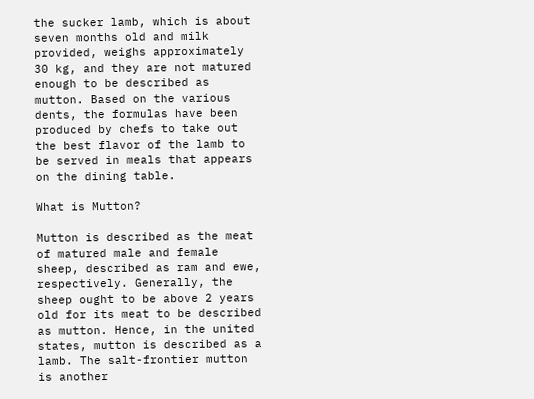the sucker lamb, which is about seven months old and milk provided, weighs approximately 30 kg, and they are not matured enough to be described as mutton. Based on the various dents, the formulas have been produced by chefs to take out the best flavor of the lamb to be served in meals that appears on the dining table.

What is Mutton?

Mutton is described as the meat of matured male and female sheep, described as ram and ewe, respectively. Generally, the sheep ought to be above 2 years old for its meat to be described as mutton. Hence, in the united states, mutton is described as a lamb. The salt-frontier mutton is another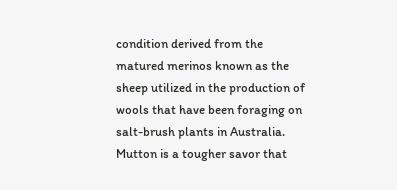condition derived from the matured merinos known as the sheep utilized in the production of wools that have been foraging on salt-brush plants in Australia. Mutton is a tougher savor that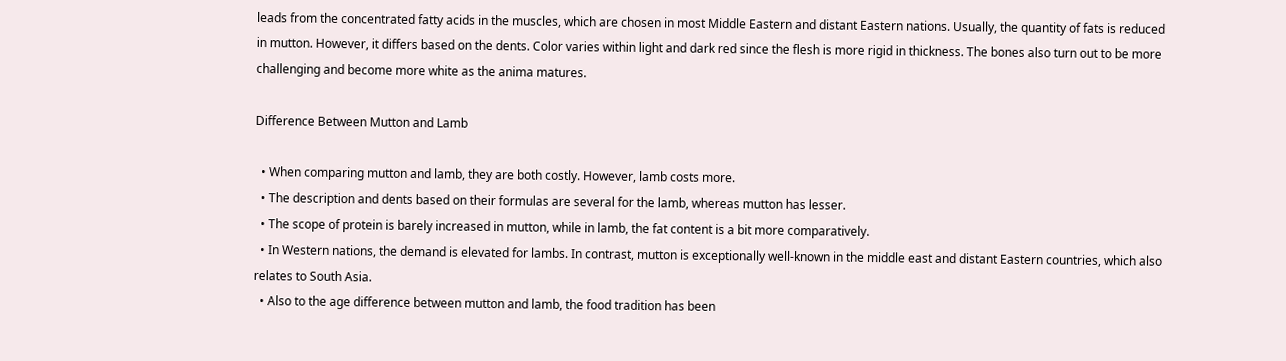leads from the concentrated fatty acids in the muscles, which are chosen in most Middle Eastern and distant Eastern nations. Usually, the quantity of fats is reduced in mutton. However, it differs based on the dents. Color varies within light and dark red since the flesh is more rigid in thickness. The bones also turn out to be more challenging and become more white as the anima matures.

Difference Between Mutton and Lamb

  • When comparing mutton and lamb, they are both costly. However, lamb costs more.
  • The description and dents based on their formulas are several for the lamb, whereas mutton has lesser.
  • The scope of protein is barely increased in mutton, while in lamb, the fat content is a bit more comparatively.
  • In Western nations, the demand is elevated for lambs. In contrast, mutton is exceptionally well-known in the middle east and distant Eastern countries, which also relates to South Asia.
  • Also to the age difference between mutton and lamb, the food tradition has been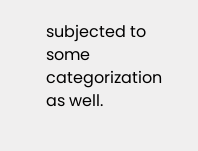subjected to some categorization as well.